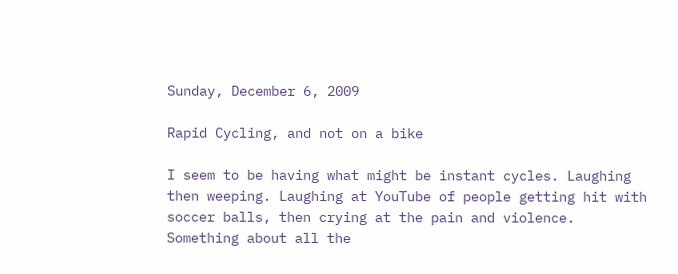Sunday, December 6, 2009

Rapid Cycling, and not on a bike

I seem to be having what might be instant cycles. Laughing then weeping. Laughing at YouTube of people getting hit with soccer balls, then crying at the pain and violence. Something about all the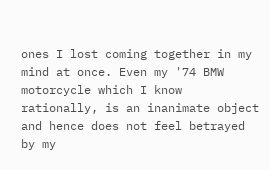ones I lost coming together in my mind at once. Even my '74 BMW motorcycle which I know rationally, is an inanimate object and hence does not feel betrayed by my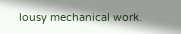lousy mechanical work.